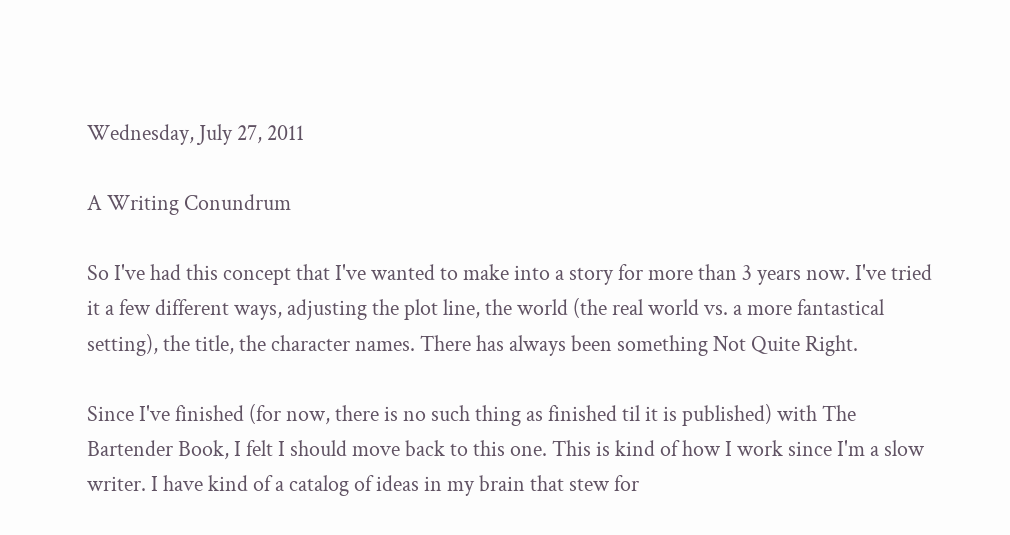Wednesday, July 27, 2011

A Writing Conundrum

So I've had this concept that I've wanted to make into a story for more than 3 years now. I've tried it a few different ways, adjusting the plot line, the world (the real world vs. a more fantastical setting), the title, the character names. There has always been something Not Quite Right.

Since I've finished (for now, there is no such thing as finished til it is published) with The Bartender Book, I felt I should move back to this one. This is kind of how I work since I'm a slow writer. I have kind of a catalog of ideas in my brain that stew for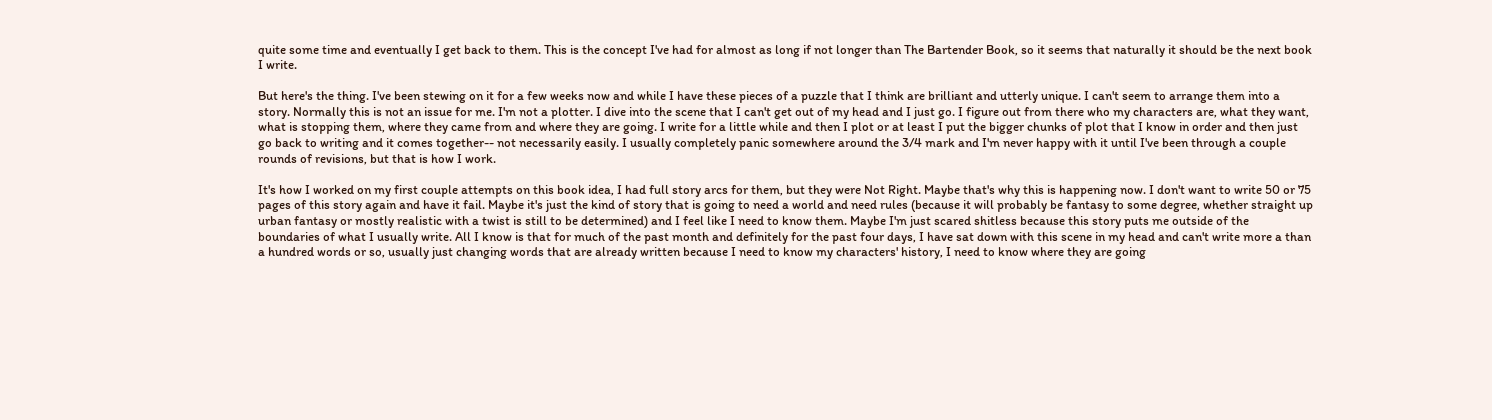quite some time and eventually I get back to them. This is the concept I've had for almost as long if not longer than The Bartender Book, so it seems that naturally it should be the next book I write.

But here's the thing. I've been stewing on it for a few weeks now and while I have these pieces of a puzzle that I think are brilliant and utterly unique. I can't seem to arrange them into a story. Normally this is not an issue for me. I'm not a plotter. I dive into the scene that I can't get out of my head and I just go. I figure out from there who my characters are, what they want, what is stopping them, where they came from and where they are going. I write for a little while and then I plot or at least I put the bigger chunks of plot that I know in order and then just go back to writing and it comes together-- not necessarily easily. I usually completely panic somewhere around the 3/4 mark and I'm never happy with it until I've been through a couple rounds of revisions, but that is how I work.

It's how I worked on my first couple attempts on this book idea, I had full story arcs for them, but they were Not Right. Maybe that's why this is happening now. I don't want to write 50 or 75 pages of this story again and have it fail. Maybe it's just the kind of story that is going to need a world and need rules (because it will probably be fantasy to some degree, whether straight up urban fantasy or mostly realistic with a twist is still to be determined) and I feel like I need to know them. Maybe I'm just scared shitless because this story puts me outside of the boundaries of what I usually write. All I know is that for much of the past month and definitely for the past four days, I have sat down with this scene in my head and can't write more a than a hundred words or so, usually just changing words that are already written because I need to know my characters' history, I need to know where they are going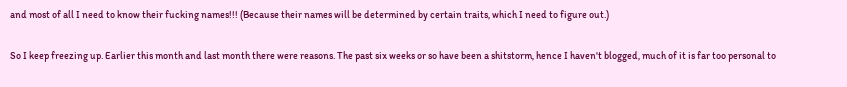and most of all I need to know their fucking names!!! (Because their names will be determined by certain traits, which I need to figure out.)

So I keep freezing up. Earlier this month and last month there were reasons. The past six weeks or so have been a shitstorm, hence I haven't blogged, much of it is far too personal to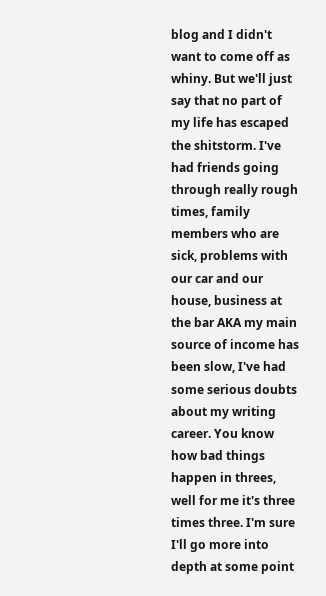blog and I didn't want to come off as whiny. But we'll just say that no part of my life has escaped the shitstorm. I've had friends going through really rough times, family members who are sick, problems with our car and our house, business at the bar AKA my main source of income has been slow, I've had some serious doubts about my writing career. You know how bad things happen in threes, well for me it's three times three. I'm sure I'll go more into depth at some point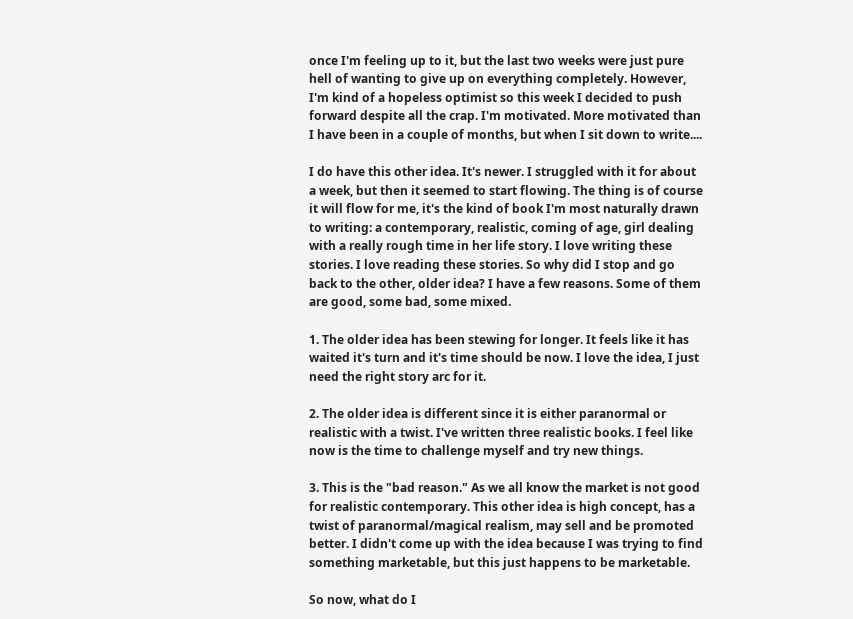once I'm feeling up to it, but the last two weeks were just pure hell of wanting to give up on everything completely. However, I'm kind of a hopeless optimist so this week I decided to push forward despite all the crap. I'm motivated. More motivated than I have been in a couple of months, but when I sit down to write....

I do have this other idea. It's newer. I struggled with it for about a week, but then it seemed to start flowing. The thing is of course it will flow for me, it's the kind of book I'm most naturally drawn to writing: a contemporary, realistic, coming of age, girl dealing with a really rough time in her life story. I love writing these stories. I love reading these stories. So why did I stop and go back to the other, older idea? I have a few reasons. Some of them are good, some bad, some mixed.

1. The older idea has been stewing for longer. It feels like it has waited it's turn and it's time should be now. I love the idea, I just need the right story arc for it.

2. The older idea is different since it is either paranormal or realistic with a twist. I've written three realistic books. I feel like now is the time to challenge myself and try new things.

3. This is the "bad reason." As we all know the market is not good for realistic contemporary. This other idea is high concept, has a twist of paranormal/magical realism, may sell and be promoted better. I didn't come up with the idea because I was trying to find something marketable, but this just happens to be marketable.

So now, what do I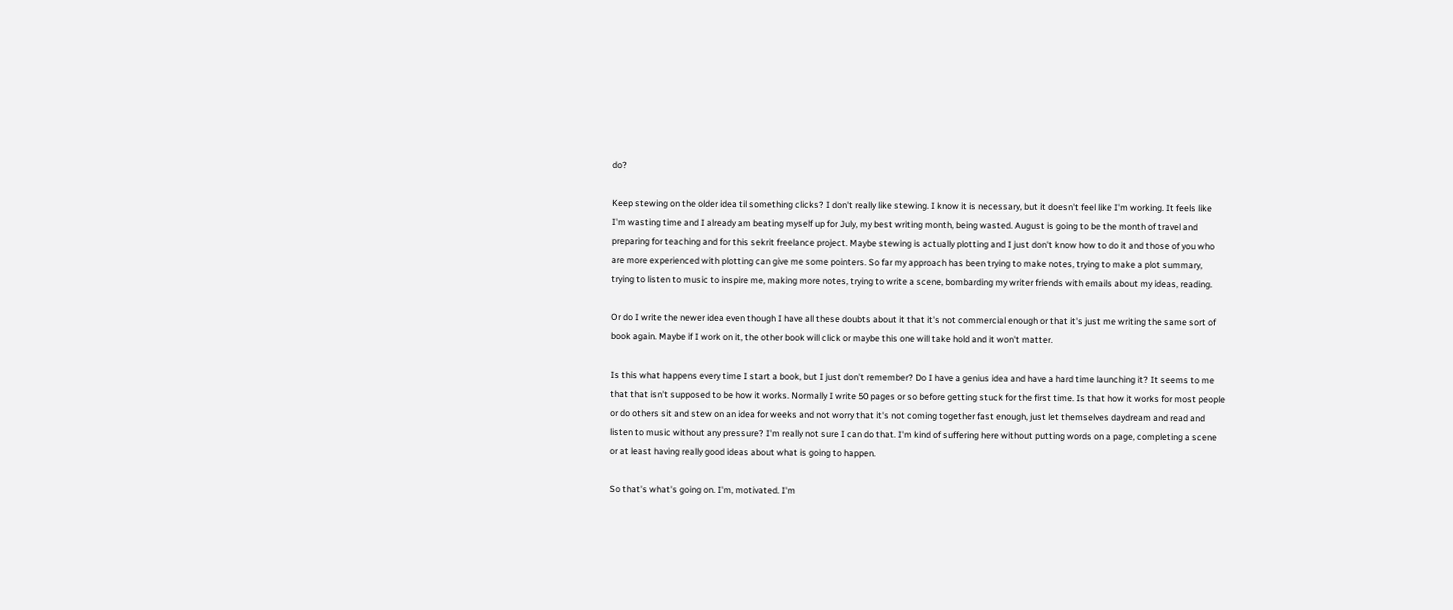do?

Keep stewing on the older idea til something clicks? I don't really like stewing. I know it is necessary, but it doesn't feel like I'm working. It feels like I'm wasting time and I already am beating myself up for July, my best writing month, being wasted. August is going to be the month of travel and preparing for teaching and for this sekrit freelance project. Maybe stewing is actually plotting and I just don't know how to do it and those of you who are more experienced with plotting can give me some pointers. So far my approach has been trying to make notes, trying to make a plot summary, trying to listen to music to inspire me, making more notes, trying to write a scene, bombarding my writer friends with emails about my ideas, reading.

Or do I write the newer idea even though I have all these doubts about it that it's not commercial enough or that it's just me writing the same sort of book again. Maybe if I work on it, the other book will click or maybe this one will take hold and it won't matter.

Is this what happens every time I start a book, but I just don't remember? Do I have a genius idea and have a hard time launching it? It seems to me that that isn't supposed to be how it works. Normally I write 50 pages or so before getting stuck for the first time. Is that how it works for most people or do others sit and stew on an idea for weeks and not worry that it's not coming together fast enough, just let themselves daydream and read and listen to music without any pressure? I'm really not sure I can do that. I'm kind of suffering here without putting words on a page, completing a scene or at least having really good ideas about what is going to happen.

So that's what's going on. I'm, motivated. I'm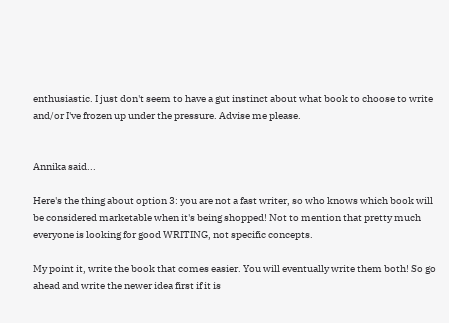enthusiastic. I just don't seem to have a gut instinct about what book to choose to write and/or I've frozen up under the pressure. Advise me please.


Annika said...

Here's the thing about option 3: you are not a fast writer, so who knows which book will be considered marketable when it's being shopped! Not to mention that pretty much everyone is looking for good WRITING, not specific concepts.

My point it, write the book that comes easier. You will eventually write them both! So go ahead and write the newer idea first if it is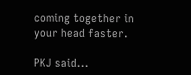coming together in your head faster.

PKJ said...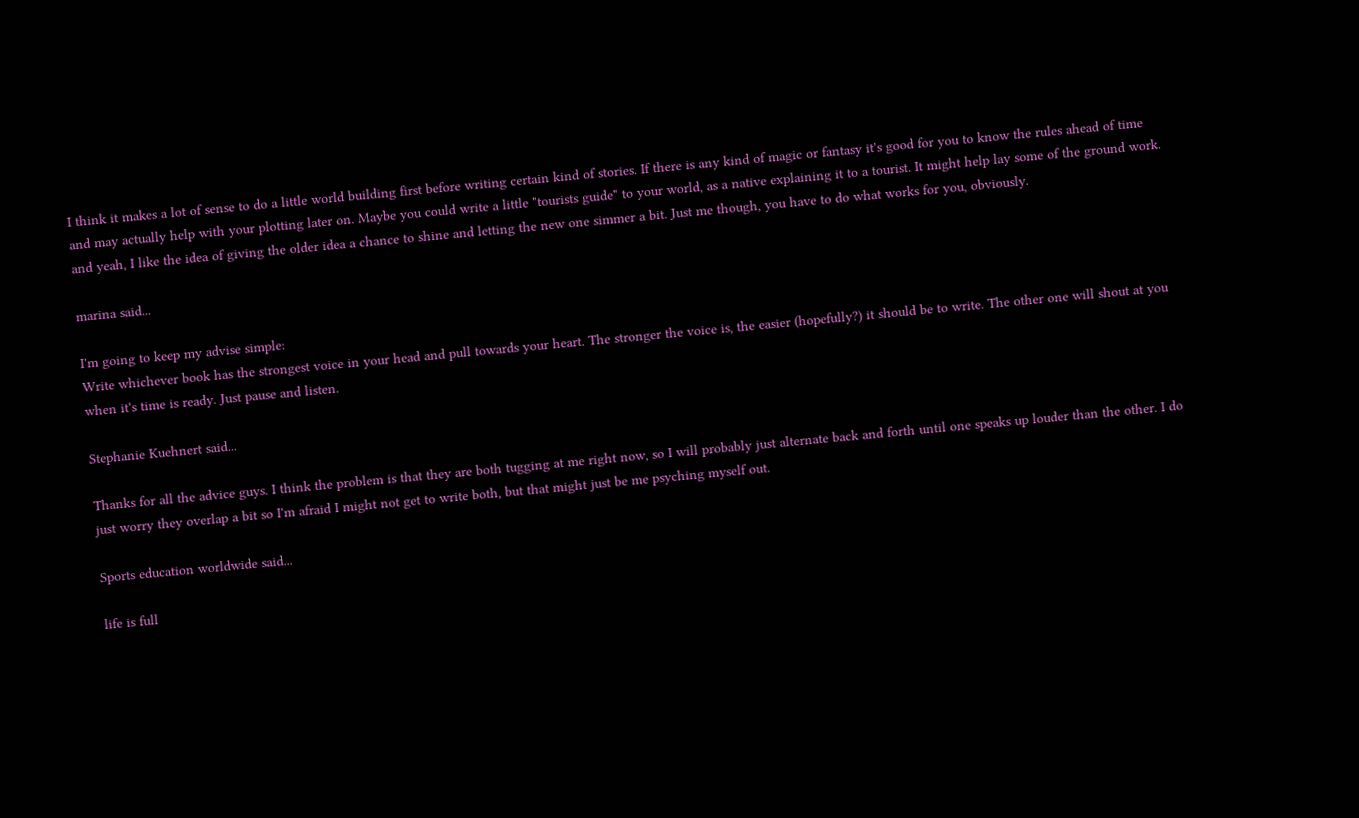I think it makes a lot of sense to do a little world building first before writing certain kind of stories. If there is any kind of magic or fantasy it's good for you to know the rules ahead of time and may actually help with your plotting later on. Maybe you could write a little "tourists guide" to your world, as a native explaining it to a tourist. It might help lay some of the ground work. and yeah, I like the idea of giving the older idea a chance to shine and letting the new one simmer a bit. Just me though, you have to do what works for you, obviously.

marina said...

I'm going to keep my advise simple:
Write whichever book has the strongest voice in your head and pull towards your heart. The stronger the voice is, the easier (hopefully?) it should be to write. The other one will shout at you when it's time is ready. Just pause and listen.

Stephanie Kuehnert said...

Thanks for all the advice guys. I think the problem is that they are both tugging at me right now, so I will probably just alternate back and forth until one speaks up louder than the other. I do just worry they overlap a bit so I'm afraid I might not get to write both, but that might just be me psyching myself out.

Sports education worldwide said...

life is full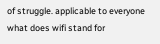of struggle. applicable to everyone
what does wifi stand for